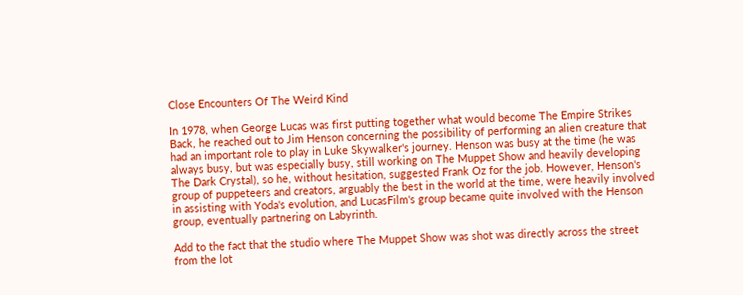Close Encounters Of The Weird Kind

In 1978, when George Lucas was first putting together what would become The Empire Strikes Back, he reached out to Jim Henson concerning the possibility of performing an alien creature that had an important role to play in Luke Skywalker's journey. Henson was busy at the time (he was always busy, but was especially busy, still working on The Muppet Show and heavily developing The Dark Crystal), so he, without hesitation, suggested Frank Oz for the job. However, Henson's group of puppeteers and creators, arguably the best in the world at the time, were heavily involved in assisting with Yoda's evolution, and LucasFilm's group became quite involved with the Henson group, eventually partnering on Labyrinth.

Add to the fact that the studio where The Muppet Show was shot was directly across the street from the lot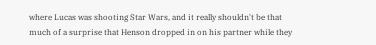where Lucas was shooting Star Wars, and it really shouldn't be that much of a surprise that Henson dropped in on his partner while they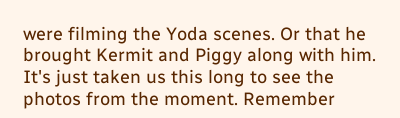were filming the Yoda scenes. Or that he brought Kermit and Piggy along with him. It's just taken us this long to see the photos from the moment. Remember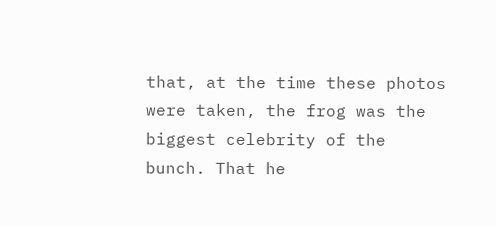that, at the time these photos were taken, the frog was the biggest celebrity of the bunch. That he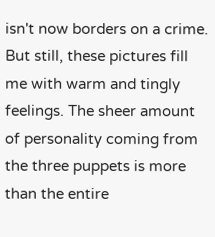isn't now borders on a crime. But still, these pictures fill me with warm and tingly feelings. The sheer amount of personality coming from the three puppets is more than the entire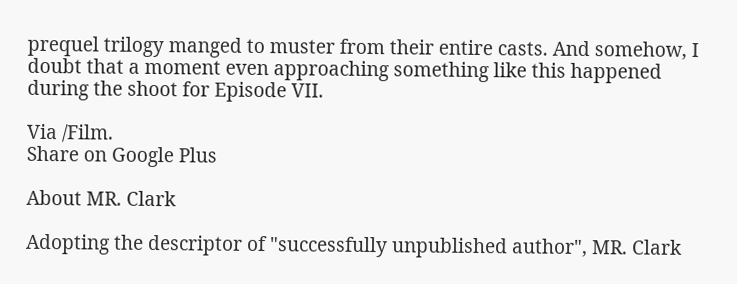prequel trilogy manged to muster from their entire casts. And somehow, I doubt that a moment even approaching something like this happened during the shoot for Episode VII.

Via /Film.
Share on Google Plus

About MR. Clark

Adopting the descriptor of "successfully unpublished author", MR. Clark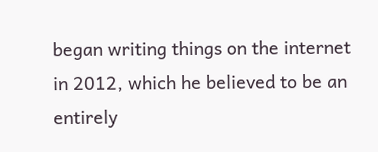began writing things on the internet in 2012, which he believed to be an entirely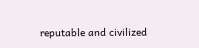reputable and civilized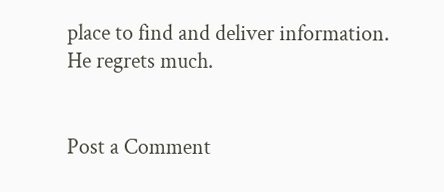place to find and deliver information. He regrets much.


Post a Comment